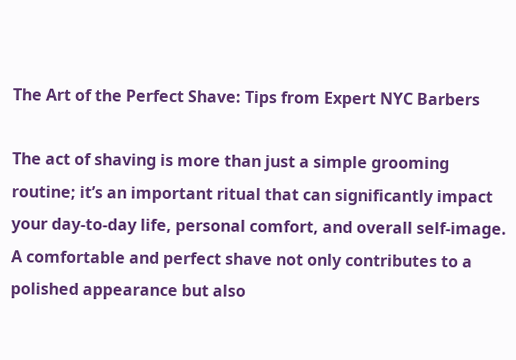The Art of the Perfect Shave: Tips from Expert NYC Barbers

The act of shaving is more than just a simple grooming routine; it’s an important ritual that can significantly impact your day-to-day life, personal comfort, and overall self-image. A comfortable and perfect shave not only contributes to a polished appearance but also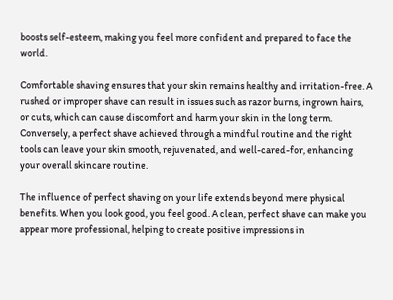boosts self-esteem, making you feel more confident and prepared to face the world.

Comfortable shaving ensures that your skin remains healthy and irritation-free. A rushed or improper shave can result in issues such as razor burns, ingrown hairs, or cuts, which can cause discomfort and harm your skin in the long term. Conversely, a perfect shave achieved through a mindful routine and the right tools can leave your skin smooth, rejuvenated, and well-cared-for, enhancing your overall skincare routine.

The influence of perfect shaving on your life extends beyond mere physical benefits. When you look good, you feel good. A clean, perfect shave can make you appear more professional, helping to create positive impressions in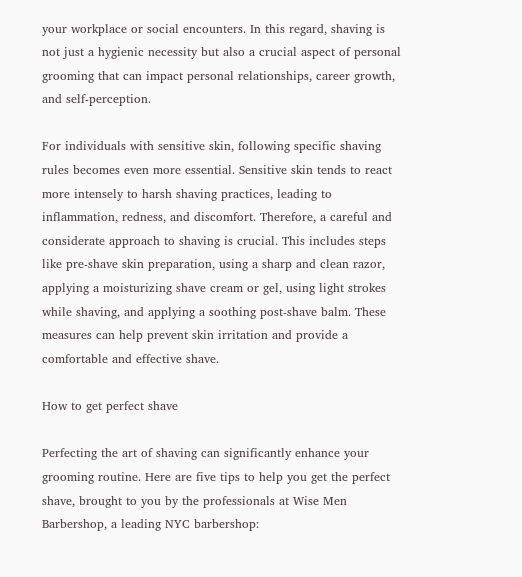your workplace or social encounters. In this regard, shaving is not just a hygienic necessity but also a crucial aspect of personal grooming that can impact personal relationships, career growth, and self-perception.

For individuals with sensitive skin, following specific shaving rules becomes even more essential. Sensitive skin tends to react more intensely to harsh shaving practices, leading to inflammation, redness, and discomfort. Therefore, a careful and considerate approach to shaving is crucial. This includes steps like pre-shave skin preparation, using a sharp and clean razor, applying a moisturizing shave cream or gel, using light strokes while shaving, and applying a soothing post-shave balm. These measures can help prevent skin irritation and provide a comfortable and effective shave.

How to get perfect shave

Perfecting the art of shaving can significantly enhance your grooming routine. Here are five tips to help you get the perfect shave, brought to you by the professionals at Wise Men Barbershop, a leading NYC barbershop: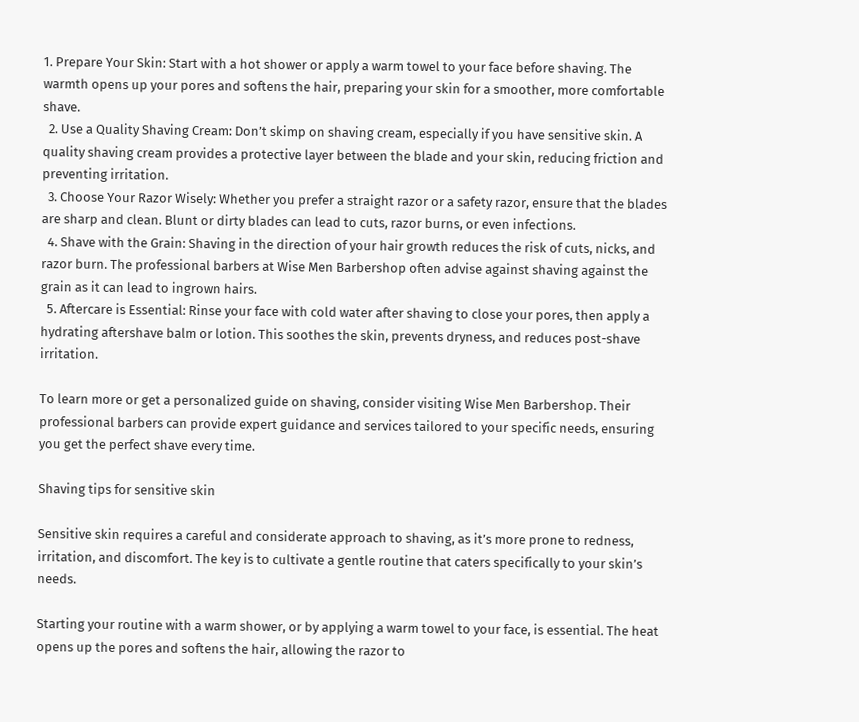1. Prepare Your Skin: Start with a hot shower or apply a warm towel to your face before shaving. The warmth opens up your pores and softens the hair, preparing your skin for a smoother, more comfortable shave.
  2. Use a Quality Shaving Cream: Don’t skimp on shaving cream, especially if you have sensitive skin. A quality shaving cream provides a protective layer between the blade and your skin, reducing friction and preventing irritation.
  3. Choose Your Razor Wisely: Whether you prefer a straight razor or a safety razor, ensure that the blades are sharp and clean. Blunt or dirty blades can lead to cuts, razor burns, or even infections.
  4. Shave with the Grain: Shaving in the direction of your hair growth reduces the risk of cuts, nicks, and razor burn. The professional barbers at Wise Men Barbershop often advise against shaving against the grain as it can lead to ingrown hairs.
  5. Aftercare is Essential: Rinse your face with cold water after shaving to close your pores, then apply a hydrating aftershave balm or lotion. This soothes the skin, prevents dryness, and reduces post-shave irritation.

To learn more or get a personalized guide on shaving, consider visiting Wise Men Barbershop. Their professional barbers can provide expert guidance and services tailored to your specific needs, ensuring you get the perfect shave every time.

Shaving tips for sensitive skin

Sensitive skin requires a careful and considerate approach to shaving, as it’s more prone to redness, irritation, and discomfort. The key is to cultivate a gentle routine that caters specifically to your skin’s needs.

Starting your routine with a warm shower, or by applying a warm towel to your face, is essential. The heat opens up the pores and softens the hair, allowing the razor to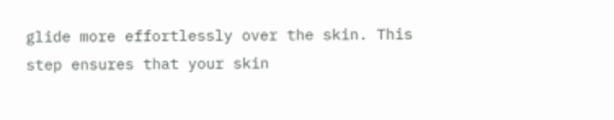glide more effortlessly over the skin. This step ensures that your skin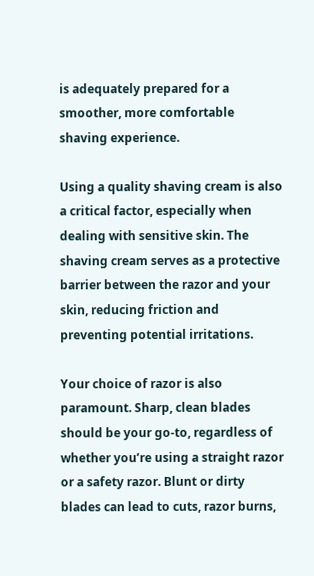is adequately prepared for a smoother, more comfortable shaving experience.

Using a quality shaving cream is also a critical factor, especially when dealing with sensitive skin. The shaving cream serves as a protective barrier between the razor and your skin, reducing friction and preventing potential irritations.

Your choice of razor is also paramount. Sharp, clean blades should be your go-to, regardless of whether you’re using a straight razor or a safety razor. Blunt or dirty blades can lead to cuts, razor burns,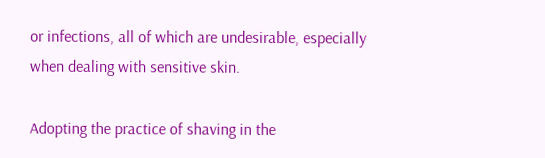or infections, all of which are undesirable, especially when dealing with sensitive skin.

Adopting the practice of shaving in the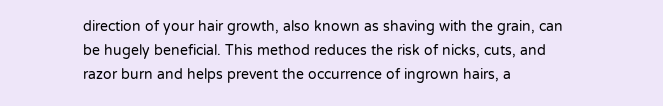direction of your hair growth, also known as shaving with the grain, can be hugely beneficial. This method reduces the risk of nicks, cuts, and razor burn and helps prevent the occurrence of ingrown hairs, a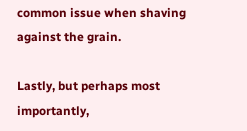common issue when shaving against the grain.

Lastly, but perhaps most importantly,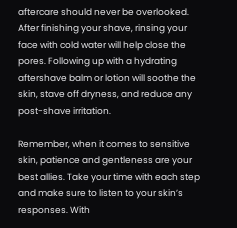aftercare should never be overlooked. After finishing your shave, rinsing your face with cold water will help close the pores. Following up with a hydrating aftershave balm or lotion will soothe the skin, stave off dryness, and reduce any post-shave irritation.

Remember, when it comes to sensitive skin, patience and gentleness are your best allies. Take your time with each step and make sure to listen to your skin’s responses. With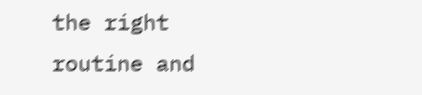the right routine and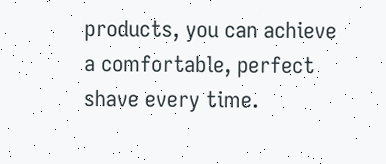products, you can achieve a comfortable, perfect shave every time.